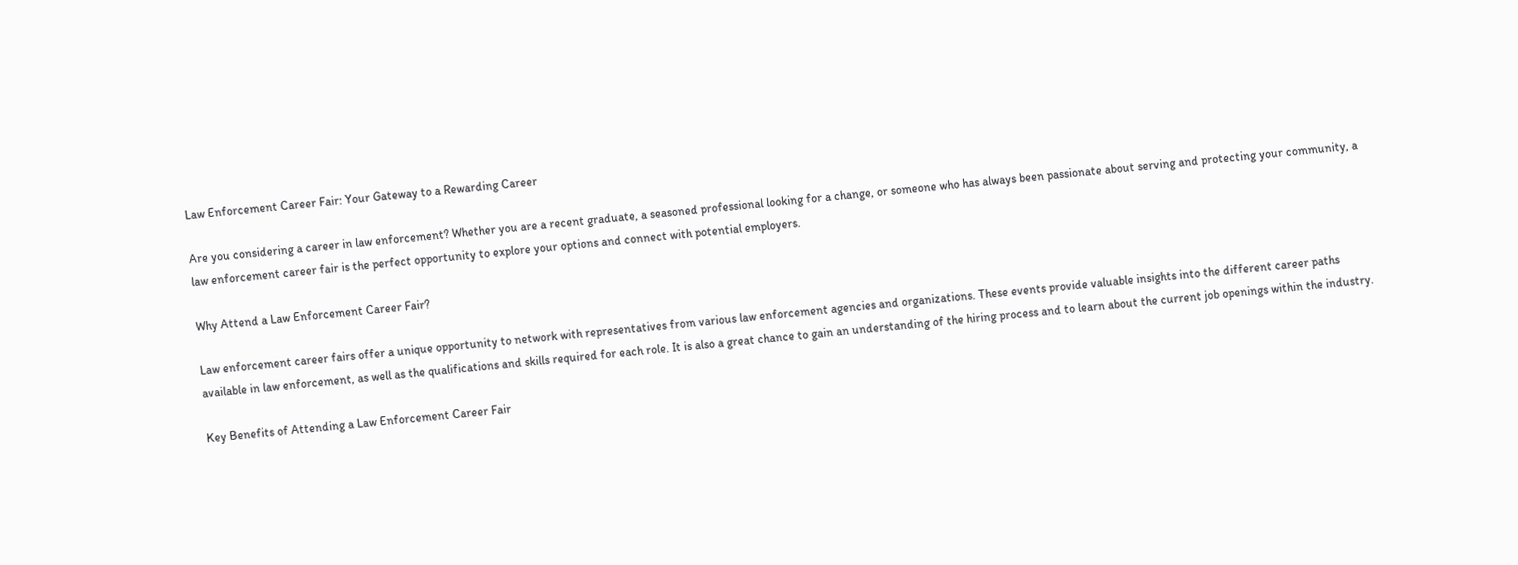Law Enforcement Career Fair: Your Gateway to a Rewarding Career

Are you considering a career in law enforcement? Whether you are a recent graduate, a seasoned professional looking for a change, or someone who has always been passionate about serving and protecting your community, a law enforcement career fair is the perfect opportunity to explore your options and connect with potential employers.

Why Attend a Law Enforcement Career Fair?

Law enforcement career fairs offer a unique opportunity to network with representatives from various law enforcement agencies and organizations. These events provide valuable insights into the different career paths available in law enforcement, as well as the qualifications and skills required for each role. It is also a great chance to gain an understanding of the hiring process and to learn about the current job openings within the industry.

Key Benefits of Attending a Law Enforcement Career Fair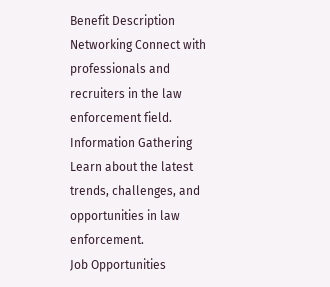Benefit Description
Networking Connect with professionals and recruiters in the law enforcement field.
Information Gathering Learn about the latest trends, challenges, and opportunities in law enforcement.
Job Opportunities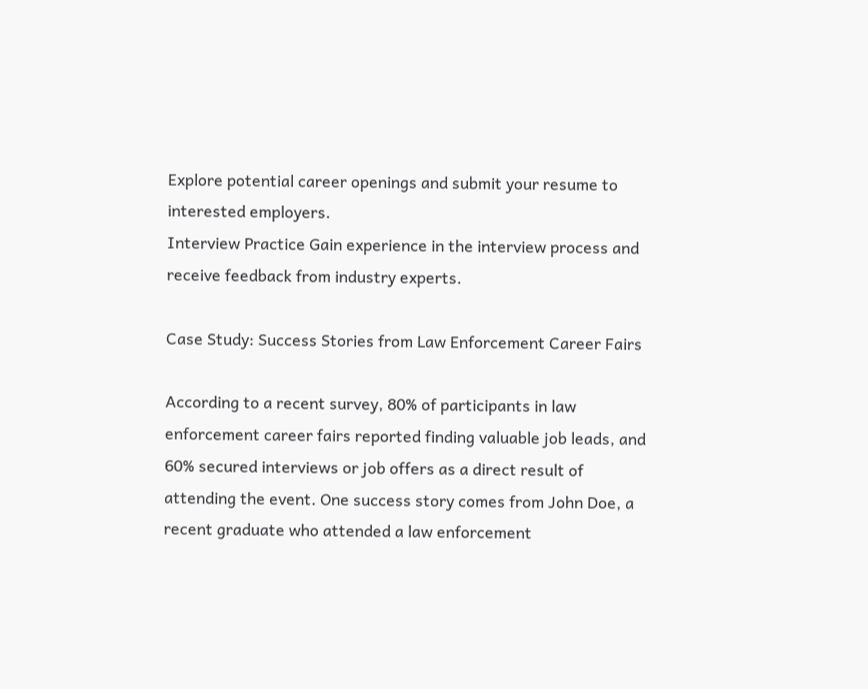Explore potential career openings and submit your resume to interested employers.
Interview Practice Gain experience in the interview process and receive feedback from industry experts.

Case Study: Success Stories from Law Enforcement Career Fairs

According to a recent survey, 80% of participants in law enforcement career fairs reported finding valuable job leads, and 60% secured interviews or job offers as a direct result of attending the event. One success story comes from John Doe, a recent graduate who attended a law enforcement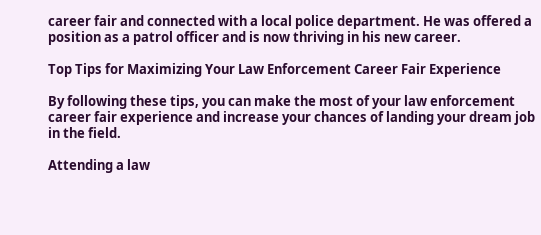career fair and connected with a local police department. He was offered a position as a patrol officer and is now thriving in his new career.

Top Tips for Maximizing Your Law Enforcement Career Fair Experience

By following these tips, you can make the most of your law enforcement career fair experience and increase your chances of landing your dream job in the field.

Attending a law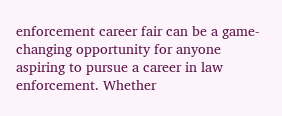enforcement career fair can be a game-changing opportunity for anyone aspiring to pursue a career in law enforcement. Whether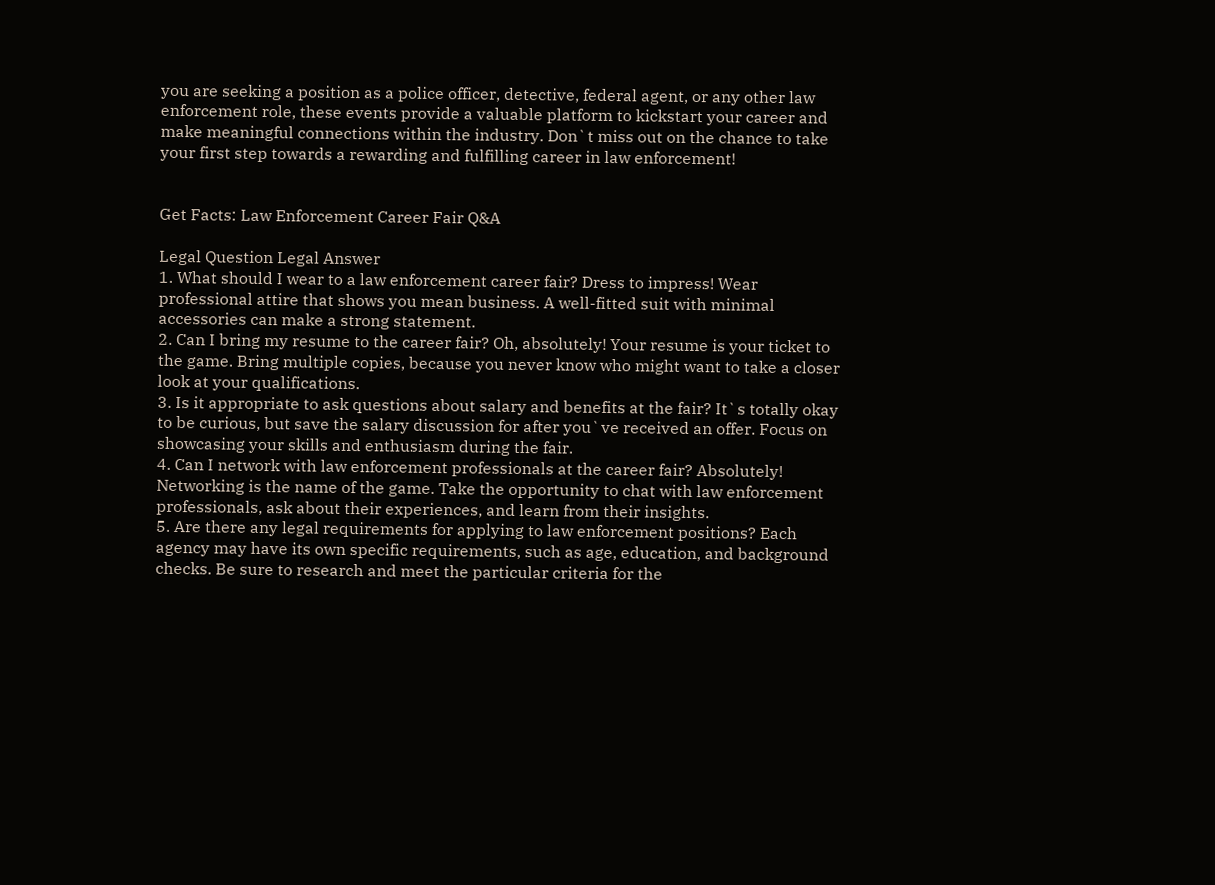you are seeking a position as a police officer, detective, federal agent, or any other law enforcement role, these events provide a valuable platform to kickstart your career and make meaningful connections within the industry. Don`t miss out on the chance to take your first step towards a rewarding and fulfilling career in law enforcement!


Get Facts: Law Enforcement Career Fair Q&A

Legal Question Legal Answer
1. What should I wear to a law enforcement career fair? Dress to impress! Wear professional attire that shows you mean business. A well-fitted suit with minimal accessories can make a strong statement.
2. Can I bring my resume to the career fair? Oh, absolutely! Your resume is your ticket to the game. Bring multiple copies, because you never know who might want to take a closer look at your qualifications.
3. Is it appropriate to ask questions about salary and benefits at the fair? It`s totally okay to be curious, but save the salary discussion for after you`ve received an offer. Focus on showcasing your skills and enthusiasm during the fair.
4. Can I network with law enforcement professionals at the career fair? Absolutely! Networking is the name of the game. Take the opportunity to chat with law enforcement professionals, ask about their experiences, and learn from their insights.
5. Are there any legal requirements for applying to law enforcement positions? Each agency may have its own specific requirements, such as age, education, and background checks. Be sure to research and meet the particular criteria for the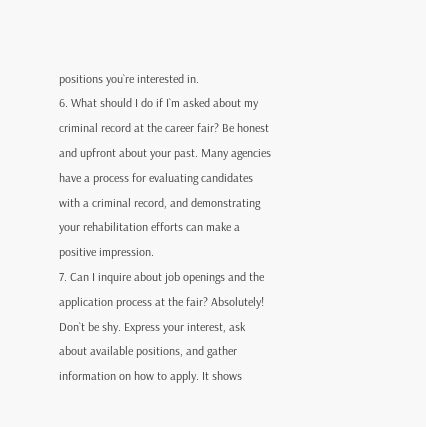positions you`re interested in.
6. What should I do if I`m asked about my criminal record at the career fair? Be honest and upfront about your past. Many agencies have a process for evaluating candidates with a criminal record, and demonstrating your rehabilitation efforts can make a positive impression.
7. Can I inquire about job openings and the application process at the fair? Absolutely! Don`t be shy. Express your interest, ask about available positions, and gather information on how to apply. It shows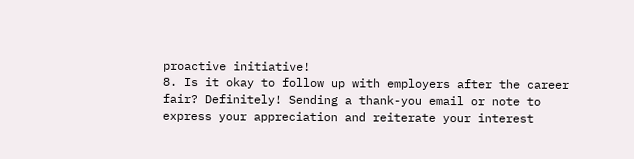proactive initiative!
8. Is it okay to follow up with employers after the career fair? Definitely! Sending a thank-you email or note to express your appreciation and reiterate your interest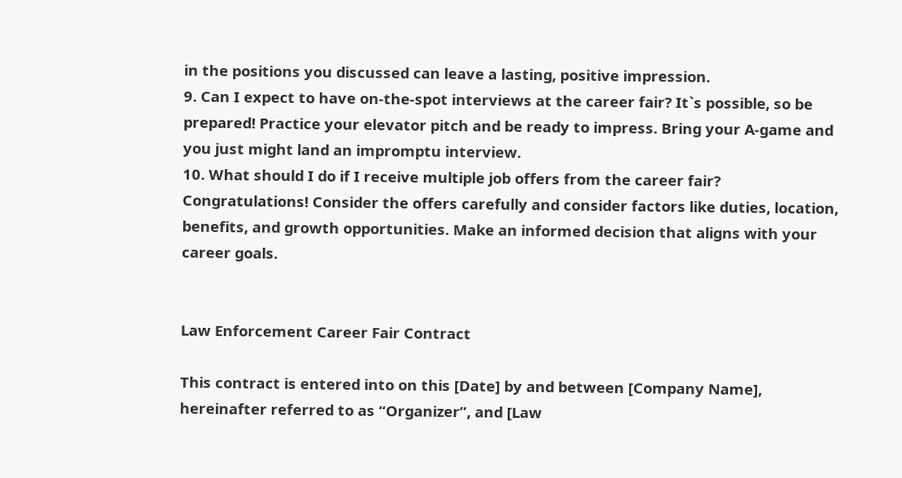in the positions you discussed can leave a lasting, positive impression.
9. Can I expect to have on-the-spot interviews at the career fair? It`s possible, so be prepared! Practice your elevator pitch and be ready to impress. Bring your A-game and you just might land an impromptu interview.
10. What should I do if I receive multiple job offers from the career fair? Congratulations! Consider the offers carefully and consider factors like duties, location, benefits, and growth opportunities. Make an informed decision that aligns with your career goals.


Law Enforcement Career Fair Contract

This contract is entered into on this [Date] by and between [Company Name], hereinafter referred to as “Organizer”, and [Law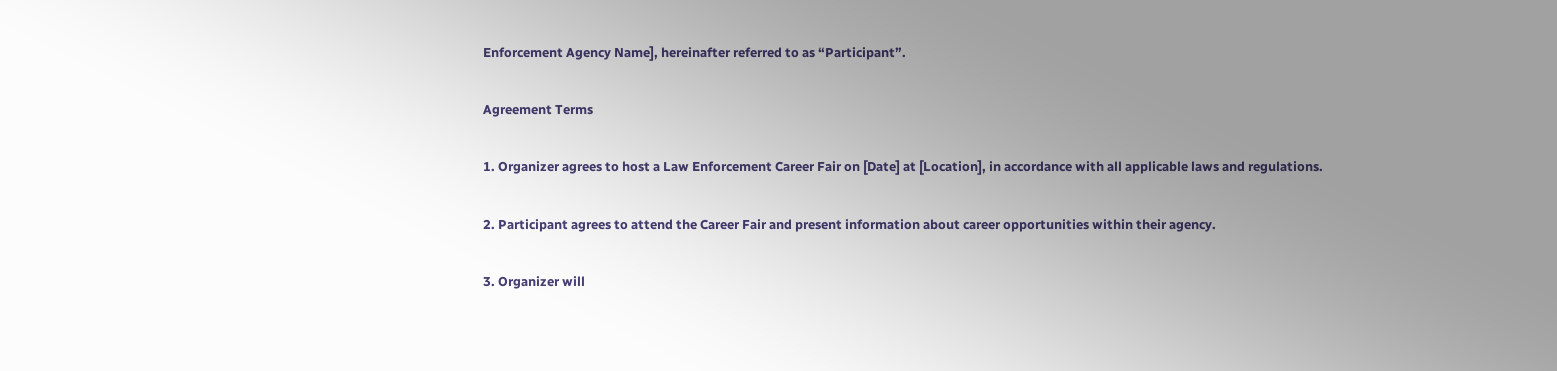Enforcement Agency Name], hereinafter referred to as “Participant”.

Agreement Terms

1. Organizer agrees to host a Law Enforcement Career Fair on [Date] at [Location], in accordance with all applicable laws and regulations.

2. Participant agrees to attend the Career Fair and present information about career opportunities within their agency.

3. Organizer will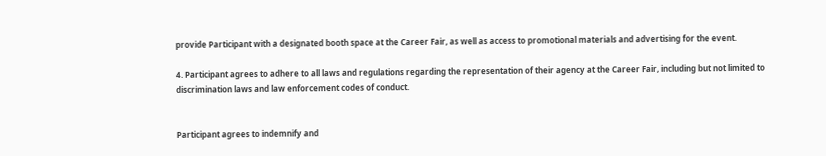provide Participant with a designated booth space at the Career Fair, as well as access to promotional materials and advertising for the event.

4. Participant agrees to adhere to all laws and regulations regarding the representation of their agency at the Career Fair, including but not limited to discrimination laws and law enforcement codes of conduct.


Participant agrees to indemnify and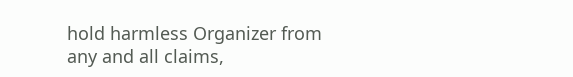hold harmless Organizer from any and all claims,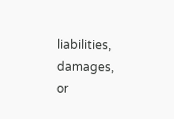liabilities, damages, or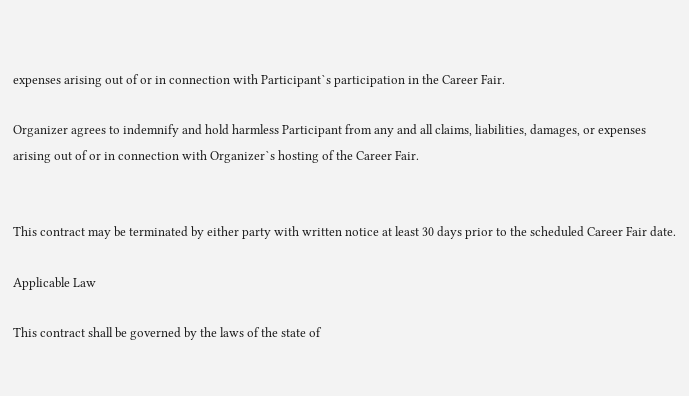expenses arising out of or in connection with Participant`s participation in the Career Fair.

Organizer agrees to indemnify and hold harmless Participant from any and all claims, liabilities, damages, or expenses arising out of or in connection with Organizer`s hosting of the Career Fair.


This contract may be terminated by either party with written notice at least 30 days prior to the scheduled Career Fair date.

Applicable Law

This contract shall be governed by the laws of the state of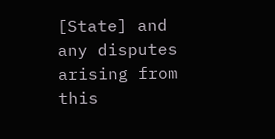[State] and any disputes arising from this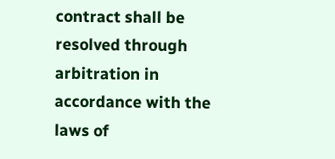contract shall be resolved through arbitration in accordance with the laws of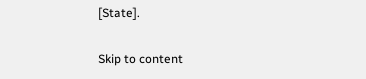[State].

Skip to content